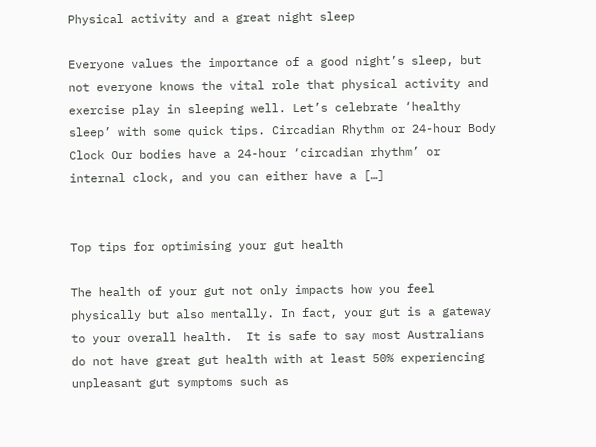Physical activity and a great night sleep

Everyone values the importance of a good night’s sleep, but not everyone knows the vital role that physical activity and exercise play in sleeping well. Let’s celebrate ‘healthy sleep’ with some quick tips. Circadian Rhythm or 24-hour Body Clock Our bodies have a 24-hour ‘circadian rhythm’ or internal clock, and you can either have a […]


Top tips for optimising your gut health

The health of your gut not only impacts how you feel physically but also mentally. In fact, your gut is a gateway to your overall health.  It is safe to say most Australians do not have great gut health with at least 50% experiencing unpleasant gut symptoms such as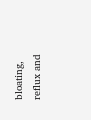bloating, reflux and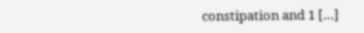constipation and 1 […]